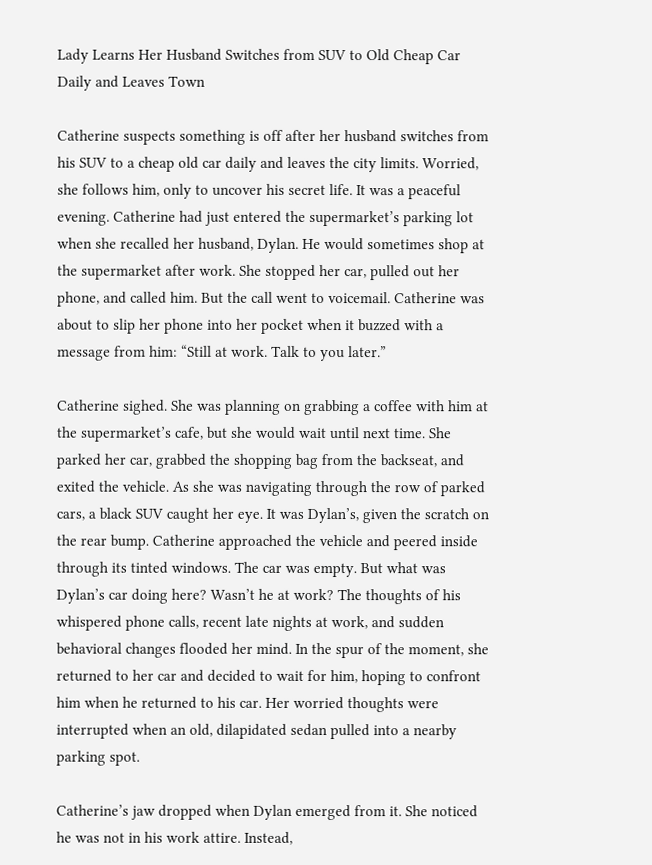Lady Learns Her Husband Switches from SUV to Old Cheap Car Daily and Leaves Town

Catherine suspects something is off after her husband switches from his SUV to a cheap old car daily and leaves the city limits. Worried, she follows him, only to uncover his secret life. It was a peaceful evening. Catherine had just entered the supermarket’s parking lot when she recalled her husband, Dylan. He would sometimes shop at the supermarket after work. She stopped her car, pulled out her phone, and called him. But the call went to voicemail. Catherine was about to slip her phone into her pocket when it buzzed with a message from him: “Still at work. Talk to you later.”

Catherine sighed. She was planning on grabbing a coffee with him at the supermarket’s cafe, but she would wait until next time. She parked her car, grabbed the shopping bag from the backseat, and exited the vehicle. As she was navigating through the row of parked cars, a black SUV caught her eye. It was Dylan’s, given the scratch on the rear bump. Catherine approached the vehicle and peered inside through its tinted windows. The car was empty. But what was Dylan’s car doing here? Wasn’t he at work? The thoughts of his whispered phone calls, recent late nights at work, and sudden behavioral changes flooded her mind. In the spur of the moment, she returned to her car and decided to wait for him, hoping to confront him when he returned to his car. Her worried thoughts were interrupted when an old, dilapidated sedan pulled into a nearby parking spot.

Catherine’s jaw dropped when Dylan emerged from it. She noticed he was not in his work attire. Instead,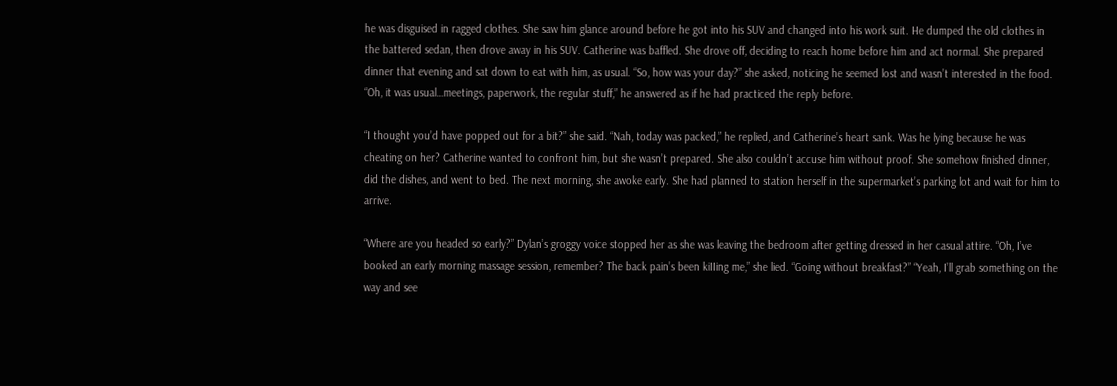he was disguised in ragged clothes. She saw him glance around before he got into his SUV and changed into his work suit. He dumped the old clothes in the battered sedan, then drove away in his SUV. Catherine was baffled. She drove off, deciding to reach home before him and act normal. She prepared dinner that evening and sat down to eat with him, as usual. “So, how was your day?” she asked, noticing he seemed lost and wasn’t interested in the food. “Oh, it was usual…meetings, paperwork, the regular stuff,” he answered as if he had practiced the reply before.

“I thought you’d have popped out for a bit?” she said. “Nah, today was packed,” he replied, and Catherine’s heart sank. Was he lying because he was cheating on her? Catherine wanted to confront him, but she wasn’t prepared. She also couldn’t accuse him without proof. She somehow finished dinner, did the dishes, and went to bed. The next morning, she awoke early. She had planned to station herself in the supermarket’s parking lot and wait for him to arrive.

“Where are you headed so early?” Dylan’s groggy voice stopped her as she was leaving the bedroom after getting dressed in her casual attire. “Oh, I’ve booked an early morning massage session, remember? The back pain’s been kiIIing me,” she lied. “Going without breakfast?” “Yeah, I’ll grab something on the way and see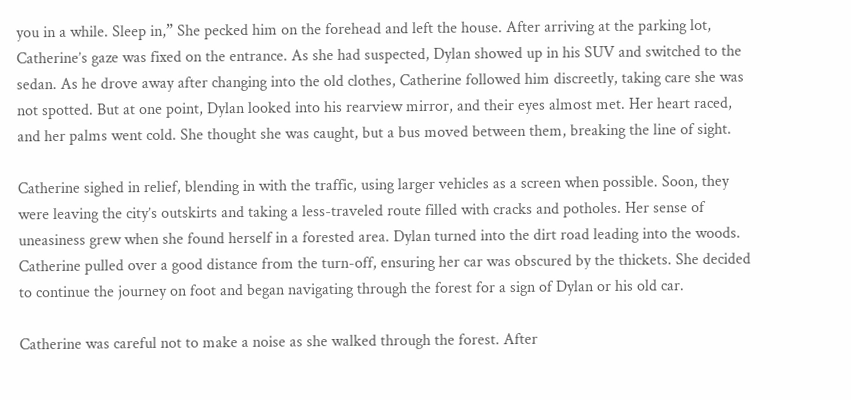you in a while. Sleep in,” She pecked him on the forehead and left the house. After arriving at the parking lot, Catherine’s gaze was fixed on the entrance. As she had suspected, Dylan showed up in his SUV and switched to the sedan. As he drove away after changing into the old clothes, Catherine followed him discreetly, taking care she was not spotted. But at one point, Dylan looked into his rearview mirror, and their eyes almost met. Her heart raced, and her palms went cold. She thought she was caught, but a bus moved between them, breaking the line of sight.

Catherine sighed in relief, blending in with the traffic, using larger vehicles as a screen when possible. Soon, they were leaving the city’s outskirts and taking a less-traveled route filled with cracks and potholes. Her sense of uneasiness grew when she found herself in a forested area. Dylan turned into the dirt road leading into the woods. Catherine pulled over a good distance from the turn-off, ensuring her car was obscured by the thickets. She decided to continue the journey on foot and began navigating through the forest for a sign of Dylan or his old car.

Catherine was careful not to make a noise as she walked through the forest. After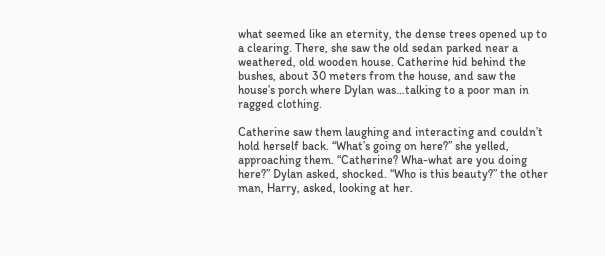what seemed like an eternity, the dense trees opened up to a clearing. There, she saw the old sedan parked near a weathered, old wooden house. Catherine hid behind the bushes, about 30 meters from the house, and saw the house’s porch where Dylan was…talking to a poor man in ragged clothing.

Catherine saw them laughing and interacting and couldn’t hold herself back. “What’s going on here?” she yelled, approaching them. “Catherine? Wha-what are you doing here?” Dylan asked, shocked. “Who is this beauty?” the other man, Harry, asked, looking at her.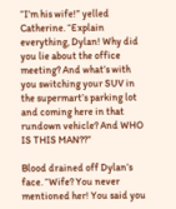“I’m his wife!” yelled Catherine. “Explain everything, Dylan! Why did you lie about the office meeting? And what’s with you switching your SUV in the supermart’s parking lot and coming here in that rundown vehicle? And WHO IS THIS MAN??”

Blood drained off Dylan’s face. “Wife? You never mentioned her! You said you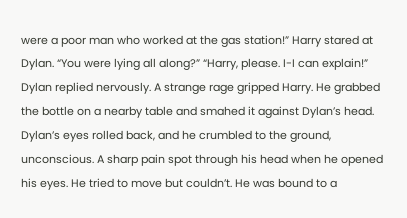were a poor man who worked at the gas station!” Harry stared at Dylan. “You were lying all along?” “Harry, please. I-I can explain!” Dylan replied nervously. A strange rage gripped Harry. He grabbed the bottle on a nearby table and smahed it against Dylan’s head. Dylan’s eyes rolled back, and he crumbled to the ground, unconscious. A sharp pain spot through his head when he opened his eyes. He tried to move but couldn’t. He was bound to a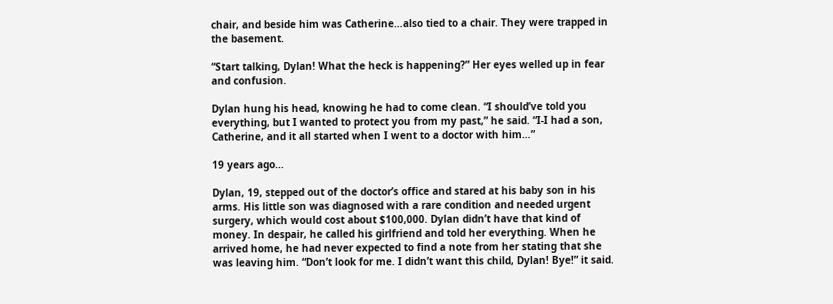chair, and beside him was Catherine…also tied to a chair. They were trapped in the basement.

“Start talking, Dylan! What the heck is happening?” Her eyes welled up in fear and confusion.

Dylan hung his head, knowing he had to come clean. “I should’ve told you everything, but I wanted to protect you from my past,” he said. “I-I had a son, Catherine, and it all started when I went to a doctor with him…”

19 years ago…

Dylan, 19, stepped out of the doctor’s office and stared at his baby son in his arms. His little son was diagnosed with a rare condition and needed urgent surgery, which would cost about $100,000. Dylan didn’t have that kind of money. In despair, he called his girlfriend and told her everything. When he arrived home, he had never expected to find a note from her stating that she was leaving him. “Don’t look for me. I didn’t want this child, Dylan! Bye!” it said.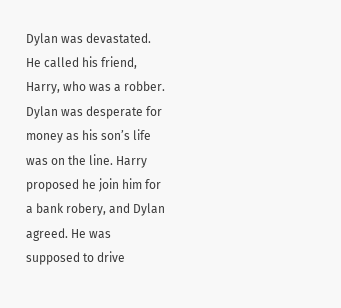Dylan was devastated. He called his friend, Harry, who was a robber. Dylan was desperate for money as his son’s life was on the line. Harry proposed he join him for a bank robery, and Dylan agreed. He was supposed to drive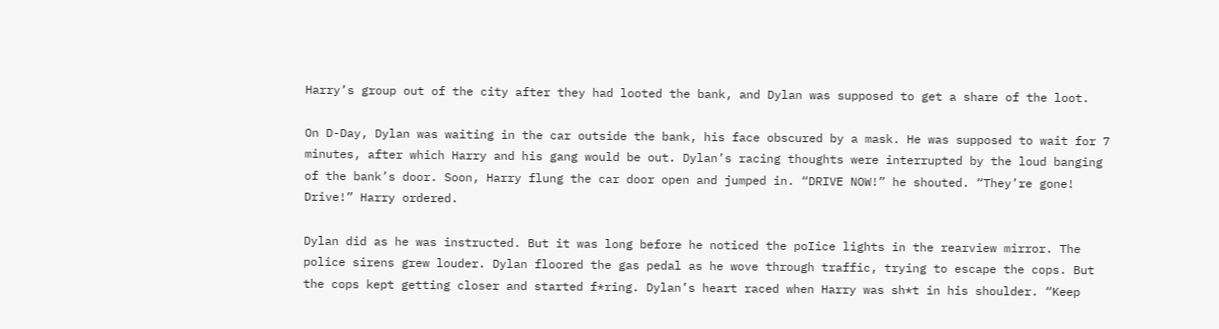Harry’s group out of the city after they had looted the bank, and Dylan was supposed to get a share of the loot.

On D-Day, Dylan was waiting in the car outside the bank, his face obscured by a mask. He was supposed to wait for 7 minutes, after which Harry and his gang would be out. Dylan’s racing thoughts were interrupted by the loud banging of the bank’s door. Soon, Harry flung the car door open and jumped in. “DRIVE NOW!” he shouted. “They’re gone! Drive!” Harry ordered.

Dylan did as he was instructed. But it was long before he noticed the poIice lights in the rearview mirror. The police sirens grew louder. Dylan floored the gas pedal as he wove through traffic, trying to escape the cops. But the cops kept getting closer and started f*ring. Dylan’s heart raced when Harry was sh*t in his shoulder. “Keep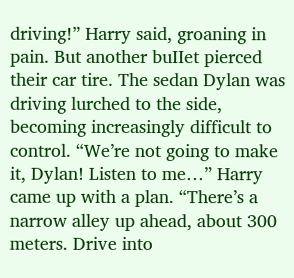driving!” Harry said, groaning in pain. But another buIIet pierced their car tire. The sedan Dylan was driving lurched to the side, becoming increasingly difficult to control. “We’re not going to make it, Dylan! Listen to me…” Harry came up with a plan. “There’s a narrow alley up ahead, about 300 meters. Drive into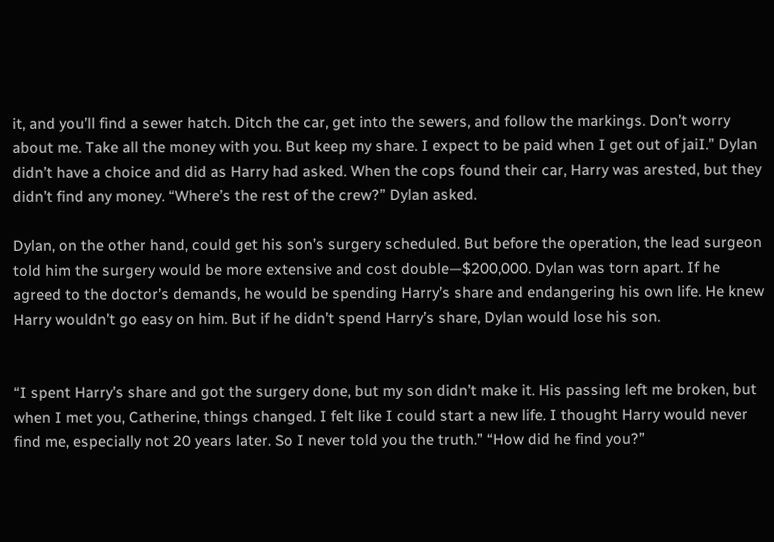it, and you’ll find a sewer hatch. Ditch the car, get into the sewers, and follow the markings. Don’t worry about me. Take all the money with you. But keep my share. I expect to be paid when I get out of jaiI.” Dylan didn’t have a choice and did as Harry had asked. When the cops found their car, Harry was arested, but they didn’t find any money. “Where’s the rest of the crew?” Dylan asked.

Dylan, on the other hand, could get his son’s surgery scheduled. But before the operation, the lead surgeon told him the surgery would be more extensive and cost double—$200,000. Dylan was torn apart. If he agreed to the doctor’s demands, he would be spending Harry’s share and endangering his own life. He knew Harry wouldn’t go easy on him. But if he didn’t spend Harry’s share, Dylan would lose his son.


“I spent Harry’s share and got the surgery done, but my son didn’t make it. His passing left me broken, but when I met you, Catherine, things changed. I felt like I could start a new life. I thought Harry would never find me, especially not 20 years later. So I never told you the truth.” “How did he find you?”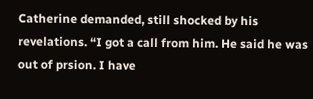Catherine demanded, still shocked by his revelations. “I got a call from him. He said he was out of prsion. I have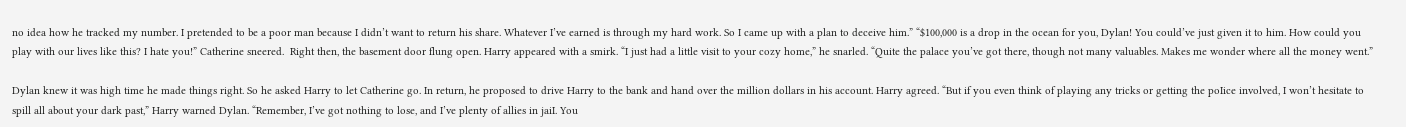no idea how he tracked my number. I pretended to be a poor man because I didn’t want to return his share. Whatever I’ve earned is through my hard work. So I came up with a plan to deceive him.” “$100,000 is a drop in the ocean for you, Dylan! You could’ve just given it to him. How could you play with our lives like this? I hate you!” Catherine sneered.  Right then, the basement door flung open. Harry appeared with a smirk. “I just had a little visit to your cozy home,” he snarled. “Quite the palace you’ve got there, though not many valuables. Makes me wonder where all the money went.”

Dylan knew it was high time he made things right. So he asked Harry to let Catherine go. In return, he proposed to drive Harry to the bank and hand over the million dollars in his account. Harry agreed. “But if you even think of playing any tricks or getting the poIice involved, I won’t hesitate to spill all about your dark past,” Harry warned Dylan. “Remember, I’ve got nothing to lose, and I’ve plenty of allies in jaiI. You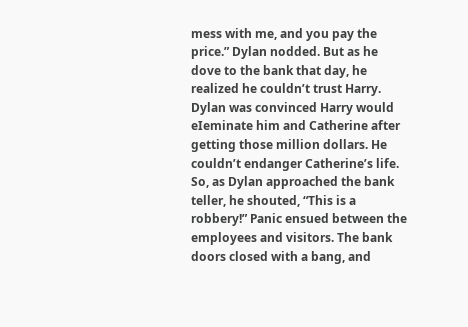mess with me, and you pay the price.” Dylan nodded. But as he dove to the bank that day, he realized he couldn’t trust Harry. Dylan was convinced Harry would eIeminate him and Catherine after getting those million dollars. He couldn’t endanger Catherine’s life. So, as Dylan approached the bank teller, he shouted, “This is a robbery!” Panic ensued between the employees and visitors. The bank doors closed with a bang, and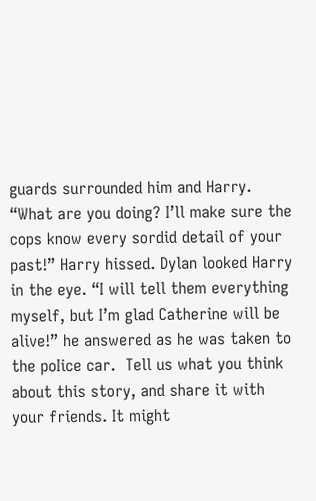guards surrounded him and Harry. “What are you doing? I’ll make sure the cops know every sordid detail of your past!” Harry hissed. Dylan looked Harry in the eye. “I will tell them everything myself, but I’m glad Catherine will be alive!” he answered as he was taken to the poIice car.  Tell us what you think about this story, and share it with your friends. It might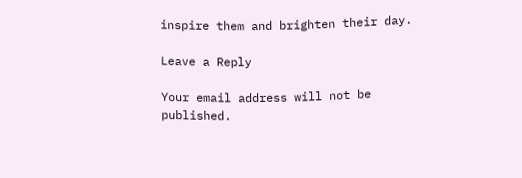inspire them and brighten their day.

Leave a Reply

Your email address will not be published.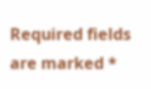Required fields are marked *